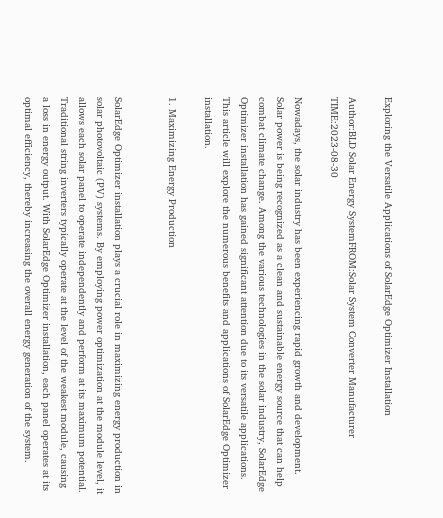Exploring the Versatile Applications of SolarEdge Optimizer Installation

Author:BLD Solar Energy SystemFROM:Solar System Converter Manufacturer TIME:2023-08-30

Nowadays, the solar industry has been experiencing rapid growth and development. Solar power is being recognized as a clean and sustainable energy source that can help combat climate change. Among the various technologies in the solar industry, SolarEdge Optimizer installation has gained significant attention due to its versatile applications. This article will explore the numerous benefits and applications of SolarEdge Optimizer installation.

1. Maximizing Energy Production


SolarEdge Optimizer installation plays a crucial role in maximizing energy production in solar photovoltaic (PV) systems. By employing power optimization at the module level, it allows each solar panel to operate independently and perform at its maximum potential. Traditional string inverters typically operate at the level of the weakest module, causing a loss in energy output. With SolarEdge Optimizer installation, each panel operates at its optimal efficiency, thereby increasing the overall energy generation of the system.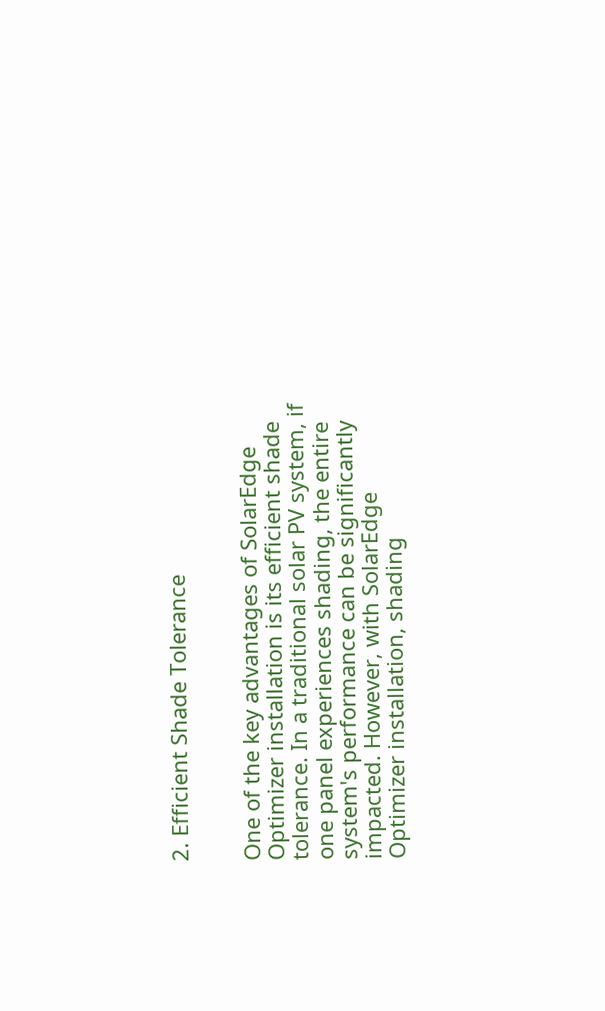2. Efficient Shade Tolerance


One of the key advantages of SolarEdge Optimizer installation is its efficient shade tolerance. In a traditional solar PV system, if one panel experiences shading, the entire system's performance can be significantly impacted. However, with SolarEdge Optimizer installation, shading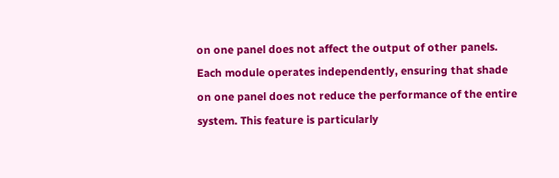on one panel does not affect the output of other panels. Each module operates independently, ensuring that shade on one panel does not reduce the performance of the entire system. This feature is particularly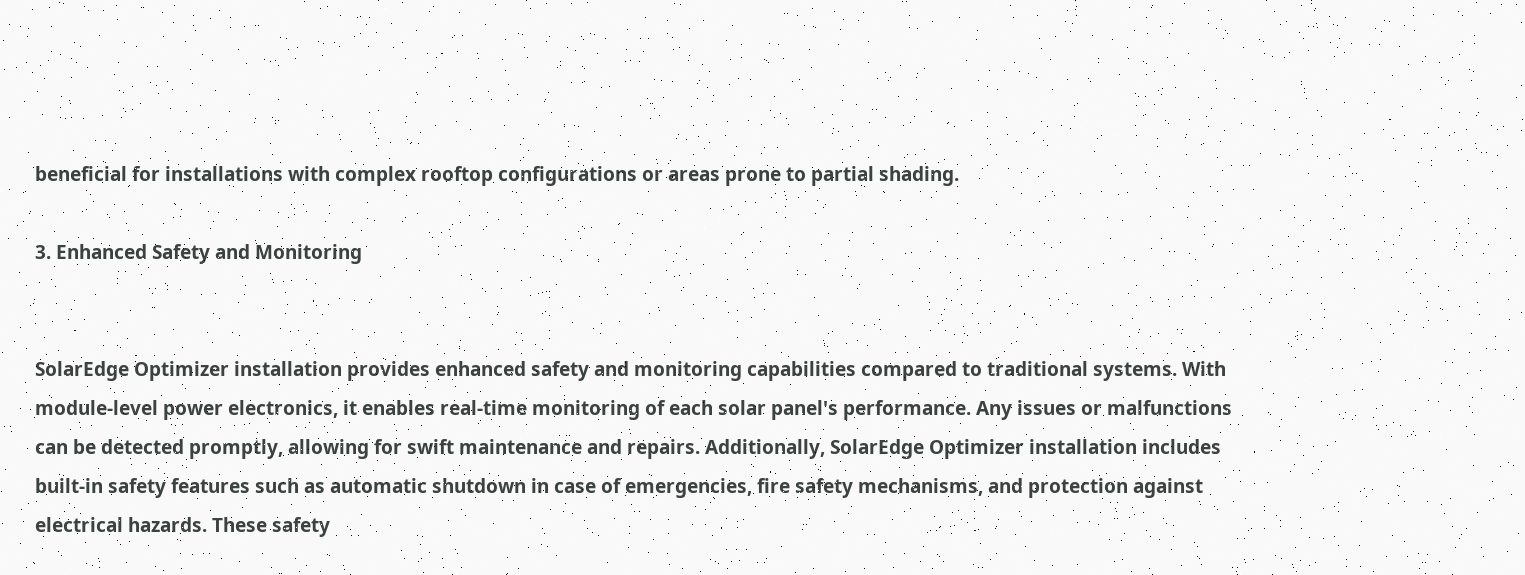beneficial for installations with complex rooftop configurations or areas prone to partial shading.

3. Enhanced Safety and Monitoring


SolarEdge Optimizer installation provides enhanced safety and monitoring capabilities compared to traditional systems. With module-level power electronics, it enables real-time monitoring of each solar panel's performance. Any issues or malfunctions can be detected promptly, allowing for swift maintenance and repairs. Additionally, SolarEdge Optimizer installation includes built-in safety features such as automatic shutdown in case of emergencies, fire safety mechanisms, and protection against electrical hazards. These safety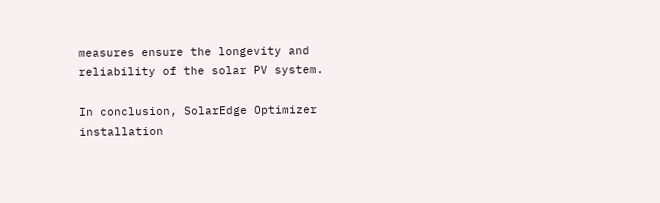measures ensure the longevity and reliability of the solar PV system.

In conclusion, SolarEdge Optimizer installation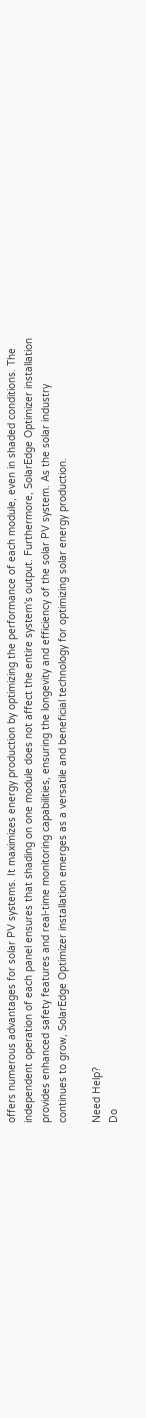offers numerous advantages for solar PV systems. It maximizes energy production by optimizing the performance of each module, even in shaded conditions. The independent operation of each panel ensures that shading on one module does not affect the entire system's output. Furthermore, SolarEdge Optimizer installation provides enhanced safety features and real-time monitoring capabilities, ensuring the longevity and efficiency of the solar PV system. As the solar industry continues to grow, SolarEdge Optimizer installation emerges as a versatile and beneficial technology for optimizing solar energy production.

Need Help?
Do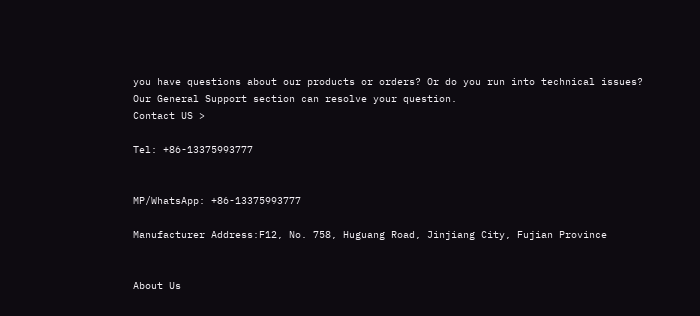you have questions about our products or orders? Or do you run into technical issues? Our General Support section can resolve your question.
Contact US >

Tel: +86-13375993777


MP/WhatsApp: +86-13375993777

Manufacturer Address:F12, No. 758, Huguang Road, Jinjiang City, Fujian Province


About Us